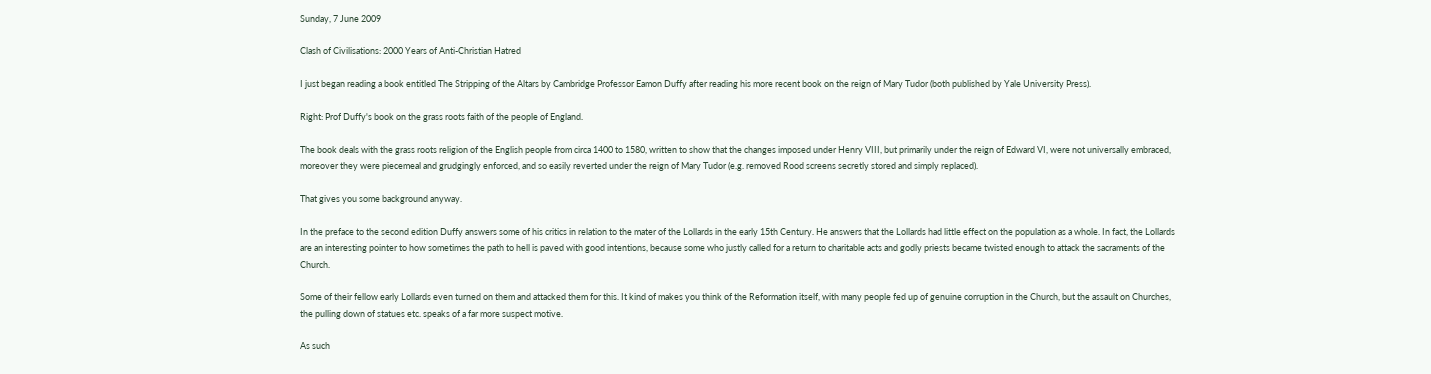Sunday, 7 June 2009

Clash of Civilisations: 2000 Years of Anti-Christian Hatred

I just began reading a book entitled The Stripping of the Altars by Cambridge Professor Eamon Duffy after reading his more recent book on the reign of Mary Tudor (both published by Yale University Press).

Right: Prof Duffy's book on the grass roots faith of the people of England.

The book deals with the grass roots religion of the English people from circa 1400 to 1580, written to show that the changes imposed under Henry VIII, but primarily under the reign of Edward VI, were not universally embraced, moreover they were piecemeal and grudgingly enforced, and so easily reverted under the reign of Mary Tudor (e.g. removed Rood screens secretly stored and simply replaced).

That gives you some background anyway.

In the preface to the second edition Duffy answers some of his critics in relation to the mater of the Lollards in the early 15th Century. He answers that the Lollards had little effect on the population as a whole. In fact, the Lollards are an interesting pointer to how sometimes the path to hell is paved with good intentions, because some who justly called for a return to charitable acts and godly priests became twisted enough to attack the sacraments of the Church.

Some of their fellow early Lollards even turned on them and attacked them for this. It kind of makes you think of the Reformation itself, with many people fed up of genuine corruption in the Church, but the assault on Churches, the pulling down of statues etc. speaks of a far more suspect motive.

As such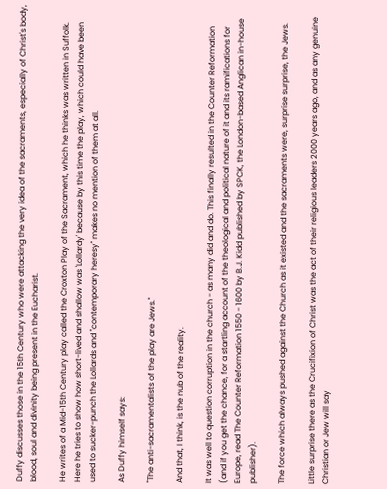Duffy discusses those in the 15th Century who were attacking the very idea of the sacraments, especially of Christ's body, blood, soul and divinity being present in the Eucharist.

He writes of a Mid-15th Century play called the Croxton Play of the Sacrament, which he thinks was written in Suffolk. Here he tries to show how short-lived and shallow was 'Lollardy' because by this time the play, which could have been used to sucker-punch the Lollards and "contemporary heresy" makes no mention of them at all.

As Duffy himself says:

"The anti-sacramentalists of the play are Jews."

And that, I think, is the nub of the reality.

It was well to question corruption in the church - as many did and do. This finally resulted in the Counter Reformation (and if you get the chance, for a startling account of the theological and political nature of it and its ramifications for Europe, read The Counter Reformation 1550 - 1600 by B.J. Kidd published by SPCK, the London-based Anglican in-house publisher).

The force which always pushed against the Church as it existed and the sacraments were, surprise surprise, the Jews.

Little surprise there as the Crucifixion of Christ was the act of their religious leaders 2000 years ago, and as any genuine Christian or Jew will say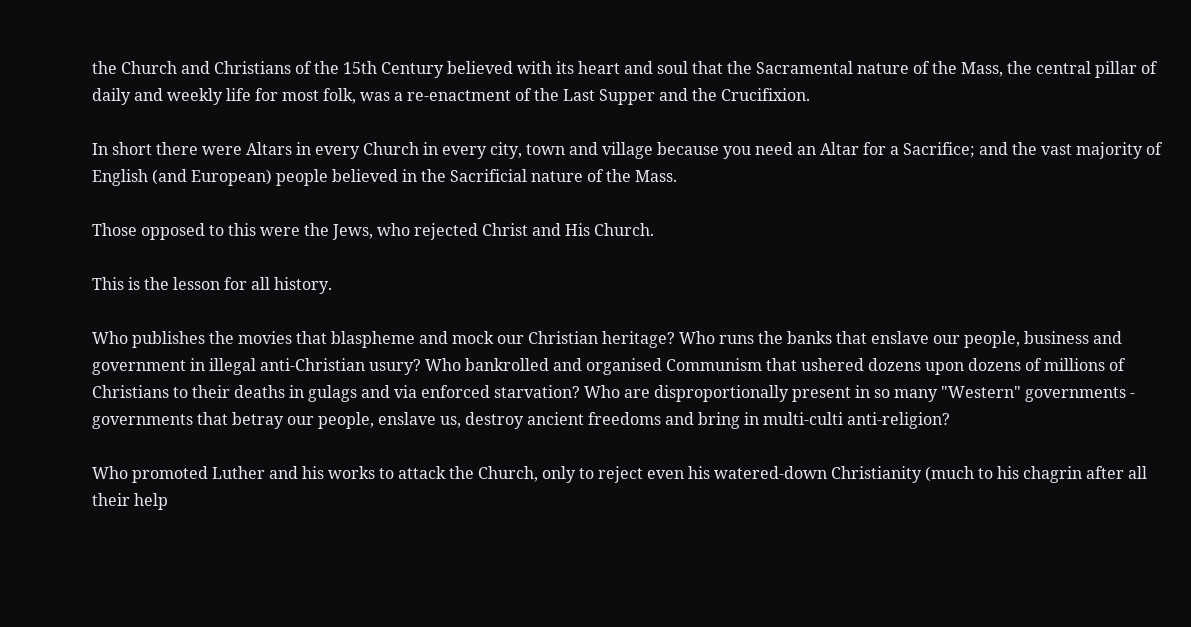the Church and Christians of the 15th Century believed with its heart and soul that the Sacramental nature of the Mass, the central pillar of daily and weekly life for most folk, was a re-enactment of the Last Supper and the Crucifixion.

In short there were Altars in every Church in every city, town and village because you need an Altar for a Sacrifice; and the vast majority of English (and European) people believed in the Sacrificial nature of the Mass.

Those opposed to this were the Jews, who rejected Christ and His Church.

This is the lesson for all history.

Who publishes the movies that blaspheme and mock our Christian heritage? Who runs the banks that enslave our people, business and government in illegal anti-Christian usury? Who bankrolled and organised Communism that ushered dozens upon dozens of millions of Christians to their deaths in gulags and via enforced starvation? Who are disproportionally present in so many "Western" governments - governments that betray our people, enslave us, destroy ancient freedoms and bring in multi-culti anti-religion?

Who promoted Luther and his works to attack the Church, only to reject even his watered-down Christianity (much to his chagrin after all their help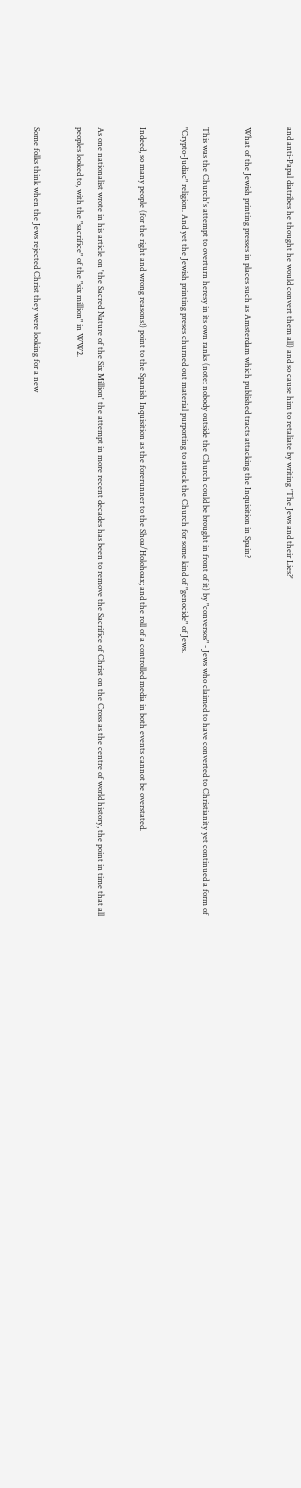and anti-Papal diatribes he thought he would convert them all) and so cause him to retaliate by writing 'The Jews and their Lies?'

What of the Jewish printing presses in places such as Amsterdam which published tracts attacking the Inquisition in Spain?

This was the Church's attempt to overturn heresy in its own ranks (note: nobody outside the Church could be brought in front of it) by "conversos" - Jews who claimed to have converted to Christianity yet continued a form of "Crypto-Judiac" religion. And yet the Jewish printing preses churned out material purporting to attack the Church for some kind of "genocide" of Jews.

Indeed, so many people (for the right and wrong reasons!) point to the Spanish Inquisition as the forerunner to the Shoa/Holohoax; and the roll of a controlled media in both events cannot be overstated.

As one nationalist wrote in his article on 'the Sacred Nature of the Six Million' the attempt in more recent decades has been to remove the Sacrifice of Christ on the Cross as the centre of world history, the point in time that all peoples looked to, with the "sacrifice" of the "six million" in WW2.

Some folks think when the Jews rejected Christ they were looking for a new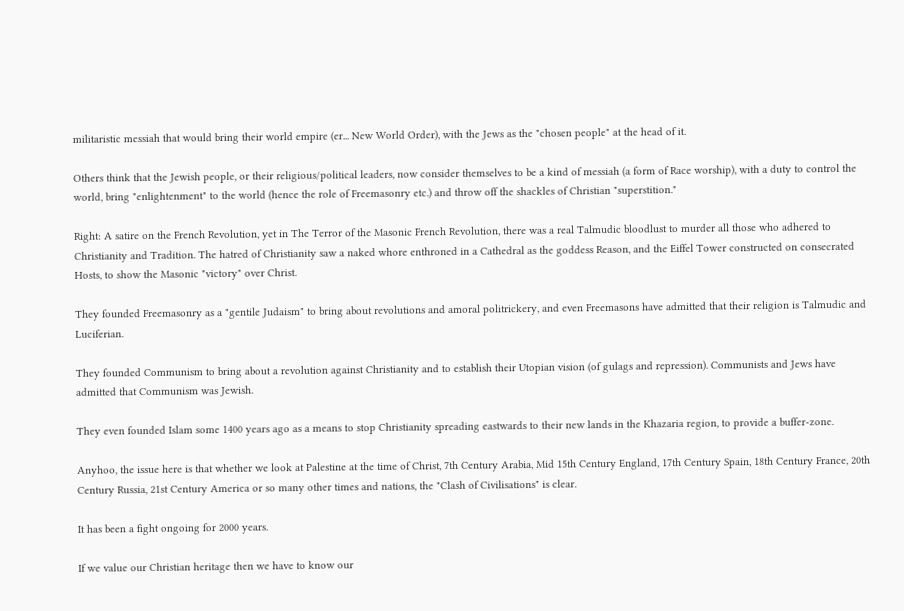militaristic messiah that would bring their world empire (er... New World Order), with the Jews as the "chosen people" at the head of it.

Others think that the Jewish people, or their religious/political leaders, now consider themselves to be a kind of messiah (a form of Race worship), with a duty to control the world, bring "enlightenment" to the world (hence the role of Freemasonry etc.) and throw off the shackles of Christian "superstition."

Right: A satire on the French Revolution, yet in The Terror of the Masonic French Revolution, there was a real Talmudic bloodlust to murder all those who adhered to Christianity and Tradition. The hatred of Christianity saw a naked whore enthroned in a Cathedral as the goddess Reason, and the Eiffel Tower constructed on consecrated Hosts, to show the Masonic "victory" over Christ.

They founded Freemasonry as a "gentile Judaism" to bring about revolutions and amoral politrickery, and even Freemasons have admitted that their religion is Talmudic and Luciferian.

They founded Communism to bring about a revolution against Christianity and to establish their Utopian vision (of gulags and repression). Communists and Jews have admitted that Communism was Jewish.

They even founded Islam some 1400 years ago as a means to stop Christianity spreading eastwards to their new lands in the Khazaria region, to provide a buffer-zone.

Anyhoo, the issue here is that whether we look at Palestine at the time of Christ, 7th Century Arabia, Mid 15th Century England, 17th Century Spain, 18th Century France, 20th Century Russia, 21st Century America or so many other times and nations, the "Clash of Civilisations" is clear.

It has been a fight ongoing for 2000 years.

If we value our Christian heritage then we have to know our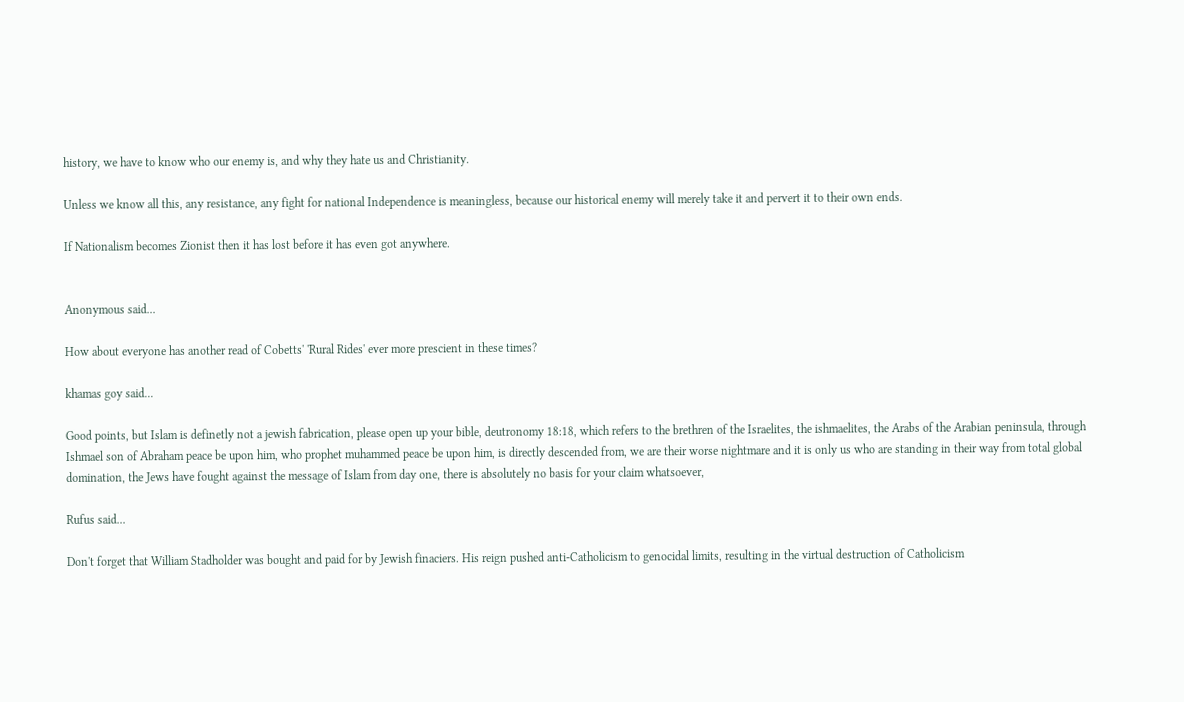history, we have to know who our enemy is, and why they hate us and Christianity.

Unless we know all this, any resistance, any fight for national Independence is meaningless, because our historical enemy will merely take it and pervert it to their own ends.

If Nationalism becomes Zionist then it has lost before it has even got anywhere.


Anonymous said...

How about everyone has another read of Cobetts' 'Rural Rides' ever more prescient in these times?

khamas goy said...

Good points, but Islam is definetly not a jewish fabrication, please open up your bible, deutronomy 18:18, which refers to the brethren of the Israelites, the ishmaelites, the Arabs of the Arabian peninsula, through Ishmael son of Abraham peace be upon him, who prophet muhammed peace be upon him, is directly descended from, we are their worse nightmare and it is only us who are standing in their way from total global domination, the Jews have fought against the message of Islam from day one, there is absolutely no basis for your claim whatsoever,

Rufus said...

Don't forget that William Stadholder was bought and paid for by Jewish finaciers. His reign pushed anti-Catholicism to genocidal limits, resulting in the virtual destruction of Catholicism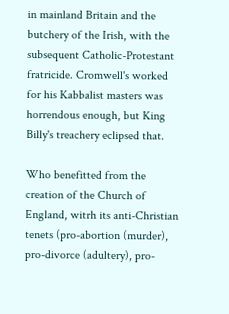in mainland Britain and the butchery of the Irish, with the subsequent Catholic-Protestant fratricide. Cromwell's worked for his Kabbalist masters was horrendous enough, but King Billy's treachery eclipsed that.

Who benefitted from the creation of the Church of England, witrh its anti-Christian tenets (pro-abortion (murder), pro-divorce (adultery), pro-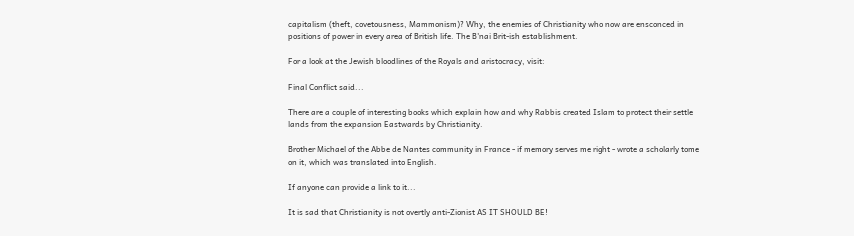capitalism (theft, covetousness, Mammonism)? Why, the enemies of Christianity who now are ensconced in positions of power in every area of British life. The B'nai Brit-ish establishment.

For a look at the Jewish bloodlines of the Royals and aristocracy, visit:

Final Conflict said...

There are a couple of interesting books which explain how and why Rabbis created Islam to protect their settle lands from the expansion Eastwards by Christianity.

Brother Michael of the Abbe de Nantes community in France - if memory serves me right - wrote a scholarly tome on it, which was translated into English.

If anyone can provide a link to it...

It is sad that Christianity is not overtly anti-Zionist AS IT SHOULD BE!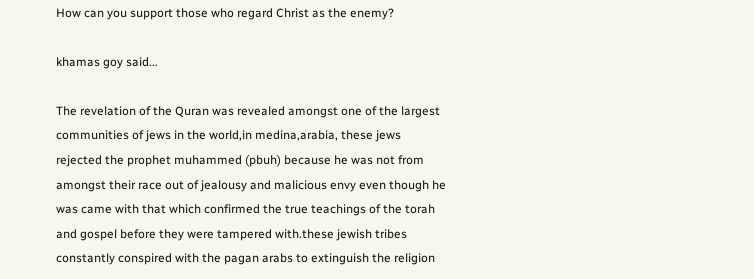How can you support those who regard Christ as the enemy?

khamas goy said...

The revelation of the Quran was revealed amongst one of the largest communities of jews in the world,in medina,arabia, these jews rejected the prophet muhammed (pbuh) because he was not from amongst their race out of jealousy and malicious envy even though he was came with that which confirmed the true teachings of the torah and gospel before they were tampered with.these jewish tribes constantly conspired with the pagan arabs to extinguish the religion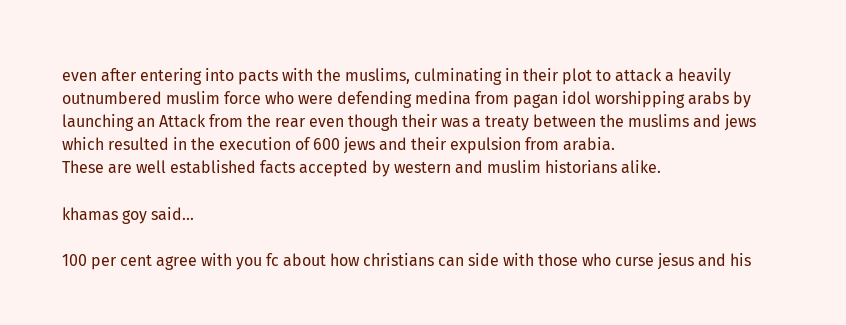even after entering into pacts with the muslims, culminating in their plot to attack a heavily outnumbered muslim force who were defending medina from pagan idol worshipping arabs by launching an Attack from the rear even though their was a treaty between the muslims and jews which resulted in the execution of 600 jews and their expulsion from arabia.
These are well established facts accepted by western and muslim historians alike.

khamas goy said...

100 per cent agree with you fc about how christians can side with those who curse jesus and his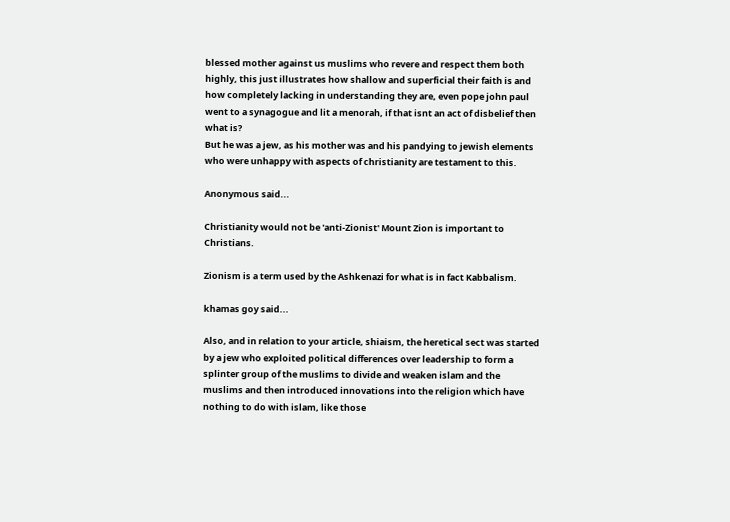blessed mother against us muslims who revere and respect them both highly, this just illustrates how shallow and superficial their faith is and how completely lacking in understanding they are, even pope john paul went to a synagogue and lit a menorah, if that isnt an act of disbelief then what is?
But he was a jew, as his mother was and his pandying to jewish elements who were unhappy with aspects of christianity are testament to this.

Anonymous said...

Christianity would not be 'anti-Zionist' Mount Zion is important to Christians.

Zionism is a term used by the Ashkenazi for what is in fact Kabbalism.

khamas goy said...

Also, and in relation to your article, shiaism, the heretical sect was started by a jew who exploited political differences over leadership to form a splinter group of the muslims to divide and weaken islam and the muslims and then introduced innovations into the religion which have nothing to do with islam, like those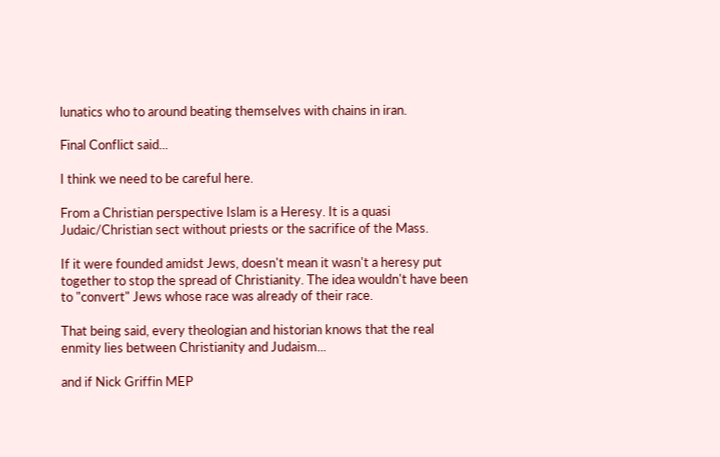lunatics who to around beating themselves with chains in iran.

Final Conflict said...

I think we need to be careful here.

From a Christian perspective Islam is a Heresy. It is a quasi Judaic/Christian sect without priests or the sacrifice of the Mass.

If it were founded amidst Jews, doesn't mean it wasn't a heresy put together to stop the spread of Christianity. The idea wouldn't have been to "convert" Jews whose race was already of their race.

That being said, every theologian and historian knows that the real enmity lies between Christianity and Judaism...

and if Nick Griffin MEP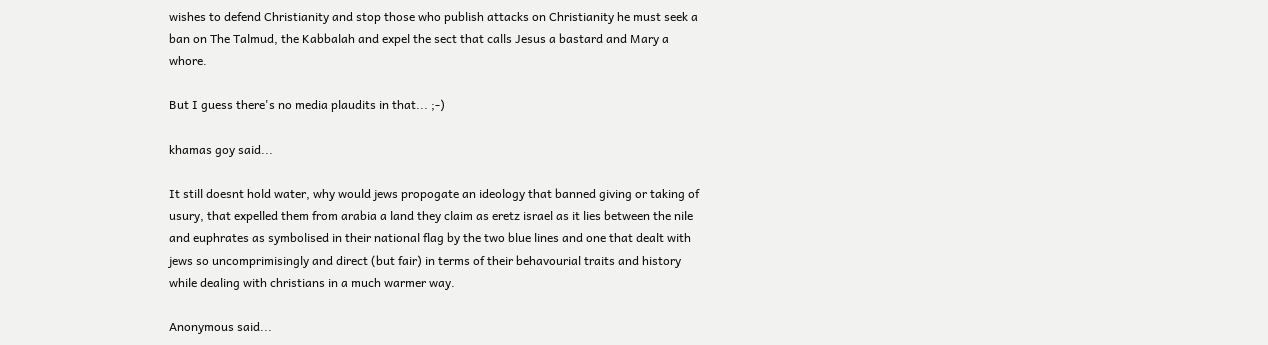wishes to defend Christianity and stop those who publish attacks on Christianity he must seek a ban on The Talmud, the Kabbalah and expel the sect that calls Jesus a bastard and Mary a whore.

But I guess there's no media plaudits in that... ;-)

khamas goy said...

It still doesnt hold water, why would jews propogate an ideology that banned giving or taking of usury, that expelled them from arabia a land they claim as eretz israel as it lies between the nile and euphrates as symbolised in their national flag by the two blue lines and one that dealt with jews so uncomprimisingly and direct (but fair) in terms of their behavourial traits and history while dealing with christians in a much warmer way.

Anonymous said...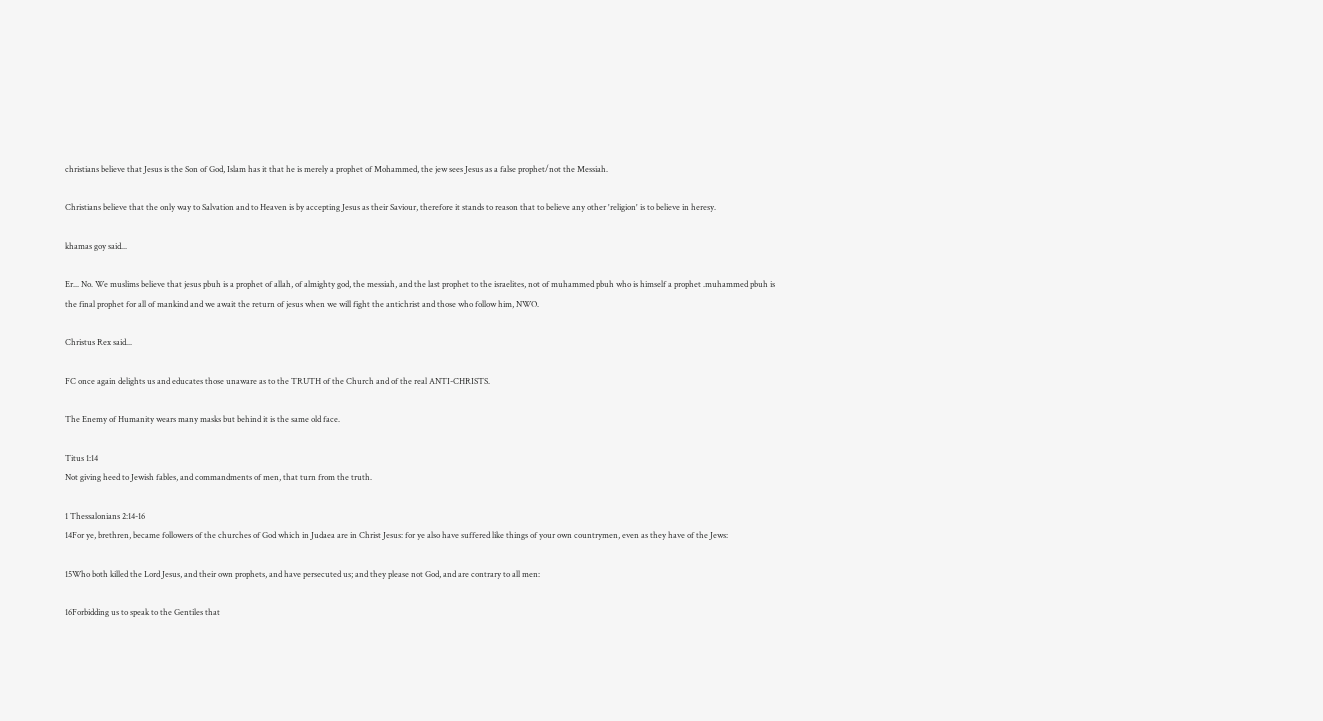christians believe that Jesus is the Son of God, Islam has it that he is merely a prophet of Mohammed, the jew sees Jesus as a false prophet/not the Messiah.

Christians believe that the only way to Salvation and to Heaven is by accepting Jesus as their Saviour, therefore it stands to reason that to believe any other 'religion' is to believe in heresy.

khamas goy said...

Er... No. We muslims believe that jesus pbuh is a prophet of allah, of almighty god, the messiah, and the last prophet to the israelites, not of muhammed pbuh who is himself a prophet .muhammed pbuh is the final prophet for all of mankind and we await the return of jesus when we will fight the antichrist and those who follow him, NWO.

Christus Rex said...

FC once again delights us and educates those unaware as to the TRUTH of the Church and of the real ANTI-CHRISTS.

The Enemy of Humanity wears many masks but behind it is the same old face.

Titus 1:14
Not giving heed to Jewish fables, and commandments of men, that turn from the truth.

1 Thessalonians 2:14-16
14For ye, brethren, became followers of the churches of God which in Judaea are in Christ Jesus: for ye also have suffered like things of your own countrymen, even as they have of the Jews:

15Who both killed the Lord Jesus, and their own prophets, and have persecuted us; and they please not God, and are contrary to all men:

16Forbidding us to speak to the Gentiles that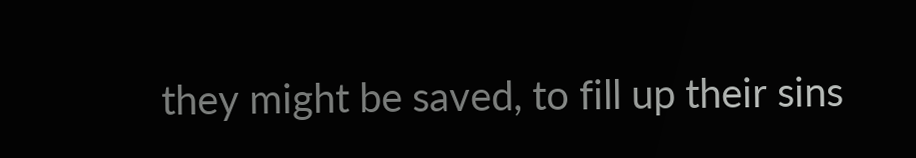they might be saved, to fill up their sins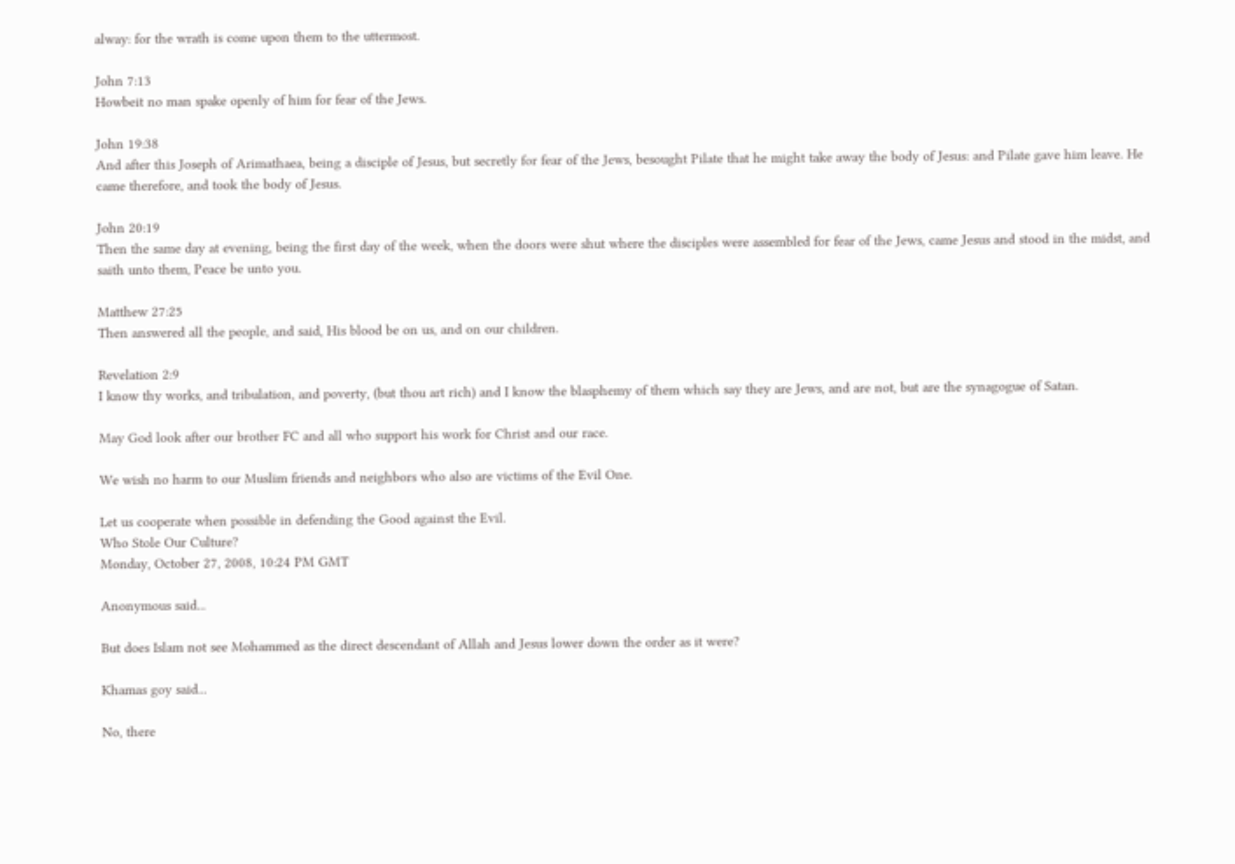alway: for the wrath is come upon them to the uttermost.

John 7:13
Howbeit no man spake openly of him for fear of the Jews.

John 19:38
And after this Joseph of Arimathaea, being a disciple of Jesus, but secretly for fear of the Jews, besought Pilate that he might take away the body of Jesus: and Pilate gave him leave. He came therefore, and took the body of Jesus.

John 20:19
Then the same day at evening, being the first day of the week, when the doors were shut where the disciples were assembled for fear of the Jews, came Jesus and stood in the midst, and saith unto them, Peace be unto you.

Matthew 27:25
Then answered all the people, and said, His blood be on us, and on our children.

Revelation 2:9
I know thy works, and tribulation, and poverty, (but thou art rich) and I know the blasphemy of them which say they are Jews, and are not, but are the synagogue of Satan.

May God look after our brother FC and all who support his work for Christ and our race.

We wish no harm to our Muslim friends and neighbors who also are victims of the Evil One.

Let us cooperate when possible in defending the Good against the Evil.
Who Stole Our Culture?
Monday, October 27, 2008, 10:24 PM GMT

Anonymous said...

But does Islam not see Mohammed as the direct descendant of Allah and Jesus lower down the order as it were?

Khamas goy said...

No, there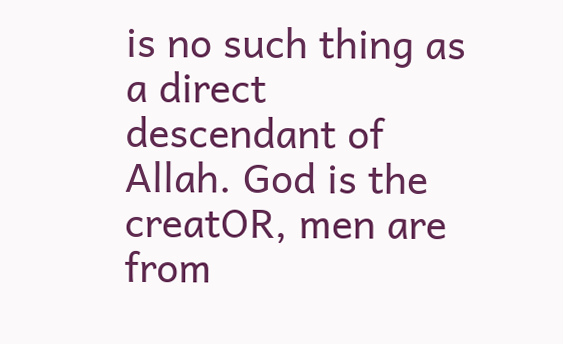is no such thing as a direct descendant of Allah. God is the creatOR, men are from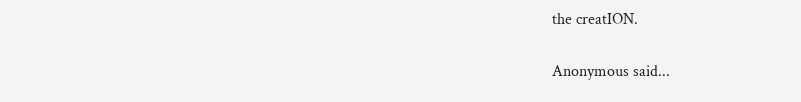the creatION.

Anonymous said...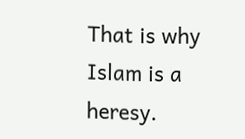That is why Islam is a heresy.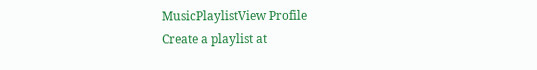MusicPlaylistView Profile
Create a playlist at